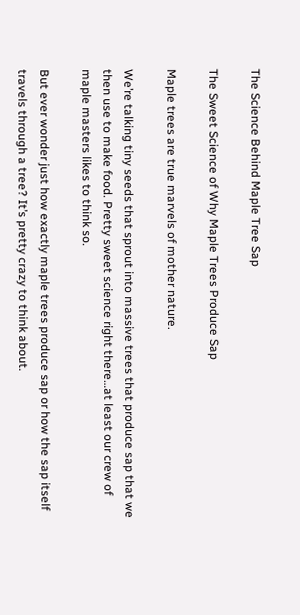The Science Behind Maple Tree Sap

The Sweet Science of Why Maple Trees Produce Sap

Maple trees are true marvels of mother nature.

We’re talking tiny seeds that sprout into massive trees that produce sap that we then use to make food. Pretty sweet science right there…at least our crew of maple masters likes to think so.

But ever wonder just how exactly maple trees produce sap or how the sap itself travels through a tree? It’s pretty crazy to think about.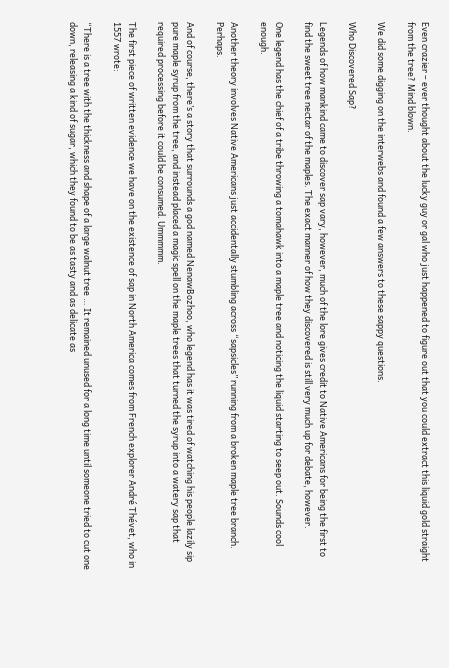Even crazier – ever thought about the lucky guy or gal who just happened to figure out that you could extract this liquid gold straight from the tree? Mind blown.

We did some digging on the interwebs and found a few answers to these sappy questions.

Who Discovered Sap?

Legends of how mankind came to discover sap vary, however, much of the lore gives credit to Native Americans for being the first to find the sweet tree nectar of the maples. The exact manner of how they discovered is still very much up for debate, however.

One legend has the chief of a tribe throwing a tomahawk into a maple tree and noticing the liquid starting to seep out. Sounds cool enough.

Another theory involves Native Americans just accidentally stumbling across “sapsicles” running from a broken maple tree branch. Perhaps.

And of course, there’s a story that surrounds a god named NenawBozhoo, who legend has it was tired of watching his people lazily sip pure maple syrup from the tree, and instead placed a magic spell on the maple trees that turned the syrup into a watery sap that required processing before it could be consumed. Ummmmm.

The first piece of written evidence we have on the existence of sap in North America comes from French explorer André Thévet, who in 1557 wrote:

“There is a tree with the thickness and shape of a large walnut tree … It remained unused for a long time until someone tried to cut one down, releasing a kind of sugar, which they found to be as tasty and as delicate as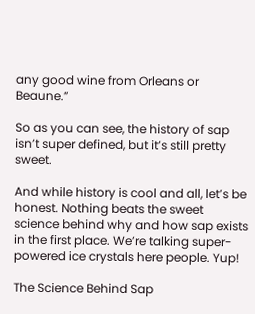any good wine from Orleans or Beaune.”

So as you can see, the history of sap isn’t super defined, but it’s still pretty sweet.

And while history is cool and all, let’s be honest. Nothing beats the sweet science behind why and how sap exists in the first place. We’re talking super-powered ice crystals here people. Yup!

The Science Behind Sap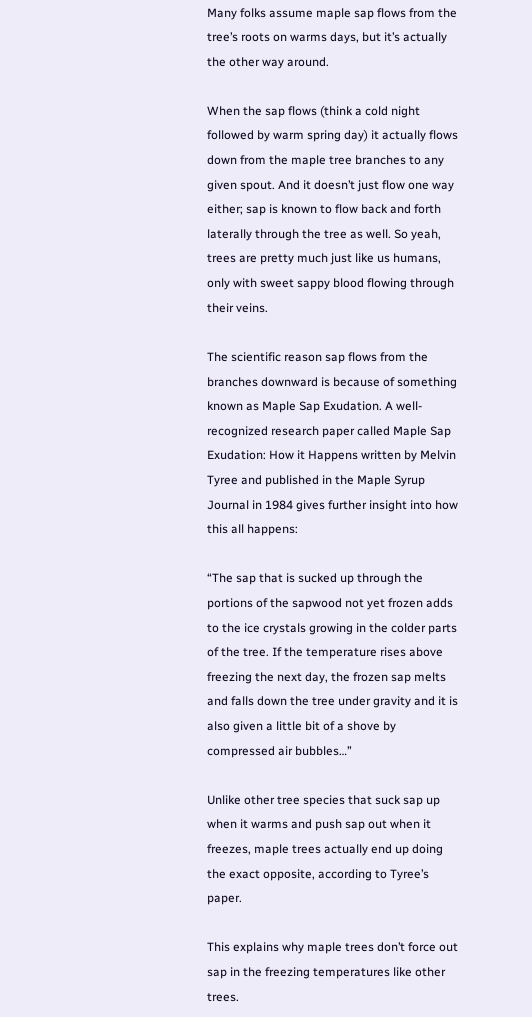Many folks assume maple sap flows from the tree’s roots on warms days, but it’s actually the other way around.

When the sap flows (think a cold night followed by warm spring day) it actually flows down from the maple tree branches to any given spout. And it doesn’t just flow one way either; sap is known to flow back and forth laterally through the tree as well. So yeah, trees are pretty much just like us humans, only with sweet sappy blood flowing through their veins.

The scientific reason sap flows from the branches downward is because of something known as Maple Sap Exudation. A well-recognized research paper called Maple Sap Exudation: How it Happens written by Melvin Tyree and published in the Maple Syrup Journal in 1984 gives further insight into how this all happens:

“The sap that is sucked up through the portions of the sapwood not yet frozen adds to the ice crystals growing in the colder parts of the tree. If the temperature rises above freezing the next day, the frozen sap melts and falls down the tree under gravity and it is also given a little bit of a shove by compressed air bubbles…”

Unlike other tree species that suck sap up when it warms and push sap out when it freezes, maple trees actually end up doing the exact opposite, according to Tyree’s paper.

This explains why maple trees don’t force out sap in the freezing temperatures like other trees.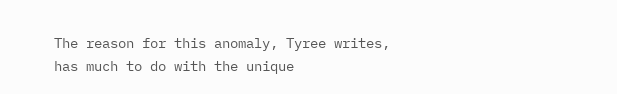The reason for this anomaly, Tyree writes, has much to do with the unique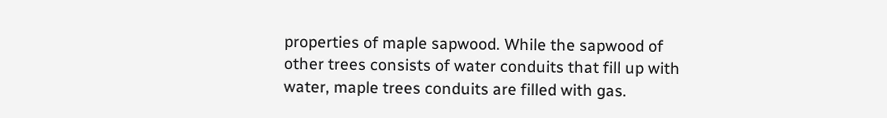properties of maple sapwood. While the sapwood of other trees consists of water conduits that fill up with water, maple trees conduits are filled with gas.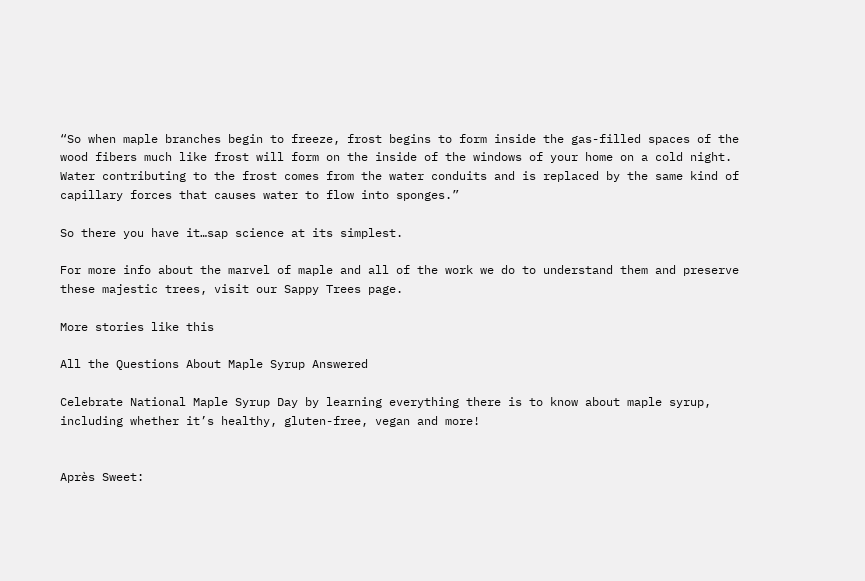“So when maple branches begin to freeze, frost begins to form inside the gas-filled spaces of the wood fibers much like frost will form on the inside of the windows of your home on a cold night. Water contributing to the frost comes from the water conduits and is replaced by the same kind of capillary forces that causes water to flow into sponges.”

So there you have it…sap science at its simplest.

For more info about the marvel of maple and all of the work we do to understand them and preserve these majestic trees, visit our Sappy Trees page.

More stories like this

All the Questions About Maple Syrup Answered

Celebrate National Maple Syrup Day by learning everything there is to know about maple syrup, including whether it’s healthy, gluten-free, vegan and more!


Après Sweet: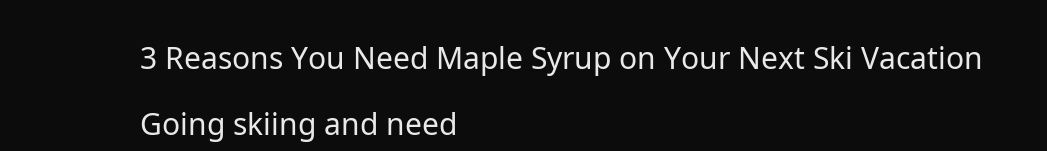3 Reasons You Need Maple Syrup on Your Next Ski Vacation

Going skiing and need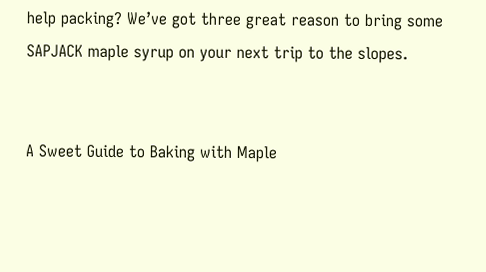help packing? We’ve got three great reason to bring some SAPJACK maple syrup on your next trip to the slopes.


A Sweet Guide to Baking with Maple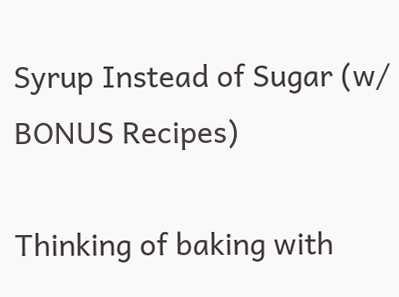Syrup Instead of Sugar (w/ BONUS Recipes)

Thinking of baking with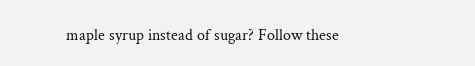maple syrup instead of sugar? Follow these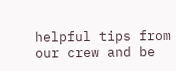helpful tips from our crew and be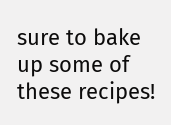sure to bake up some of these recipes!